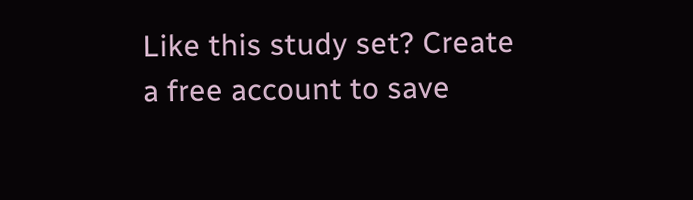Like this study set? Create a free account to save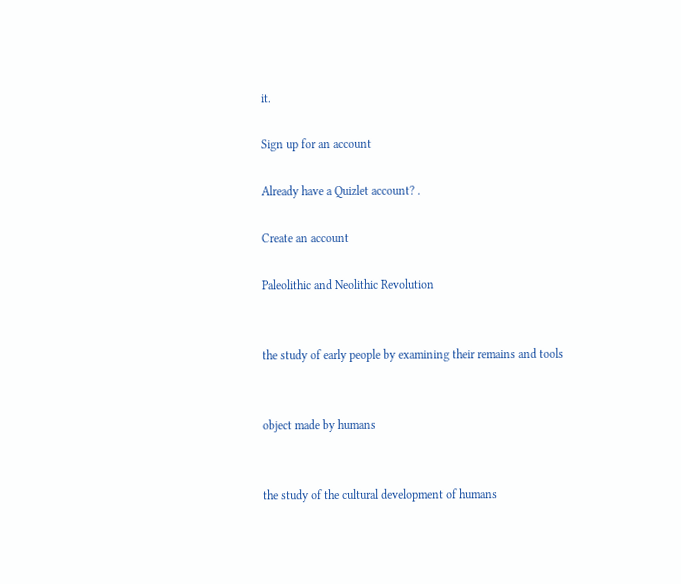it.

Sign up for an account

Already have a Quizlet account? .

Create an account

Paleolithic and Neolithic Revolution


the study of early people by examining their remains and tools


object made by humans


the study of the cultural development of humans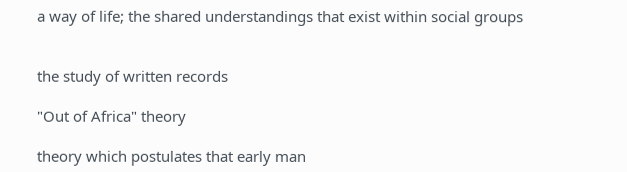a way of life; the shared understandings that exist within social groups


the study of written records

"Out of Africa" theory

theory which postulates that early man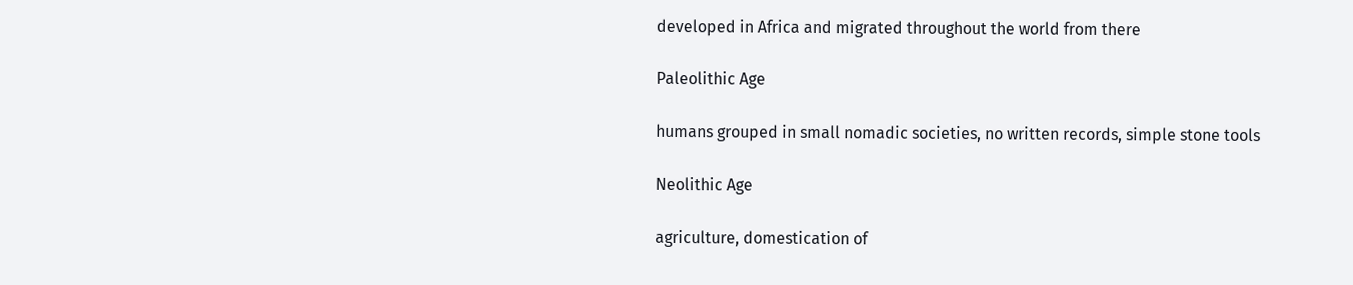developed in Africa and migrated throughout the world from there

Paleolithic Age

humans grouped in small nomadic societies, no written records, simple stone tools

Neolithic Age

agriculture, domestication of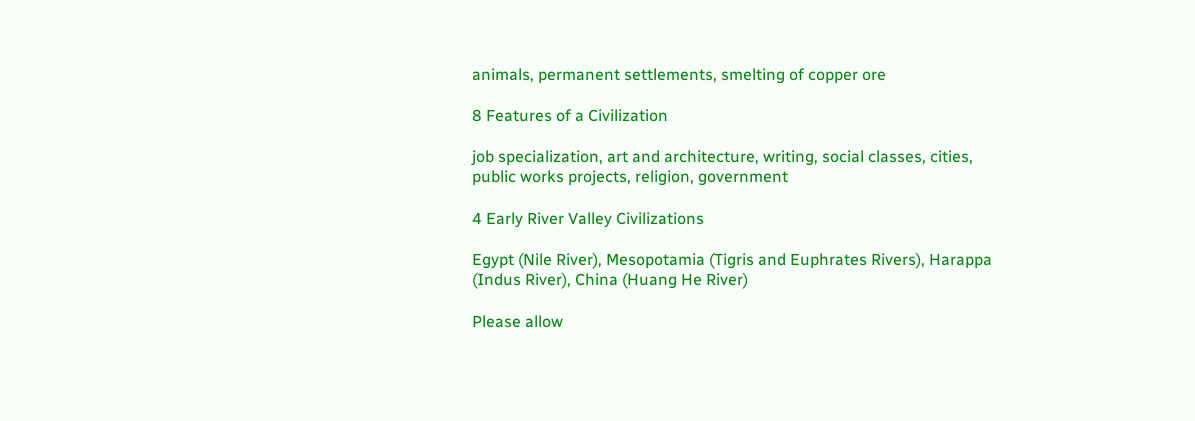animals, permanent settlements, smelting of copper ore

8 Features of a Civilization

job specialization, art and architecture, writing, social classes, cities, public works projects, religion, government

4 Early River Valley Civilizations

Egypt (Nile River), Mesopotamia (Tigris and Euphrates Rivers), Harappa (Indus River), China (Huang He River)

Please allow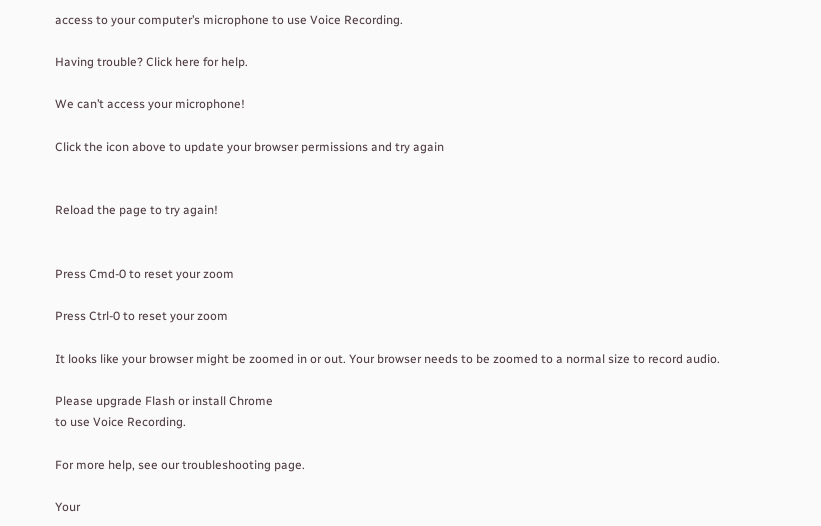access to your computer’s microphone to use Voice Recording.

Having trouble? Click here for help.

We can’t access your microphone!

Click the icon above to update your browser permissions and try again


Reload the page to try again!


Press Cmd-0 to reset your zoom

Press Ctrl-0 to reset your zoom

It looks like your browser might be zoomed in or out. Your browser needs to be zoomed to a normal size to record audio.

Please upgrade Flash or install Chrome
to use Voice Recording.

For more help, see our troubleshooting page.

Your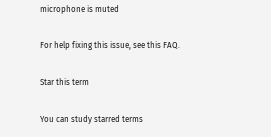microphone is muted

For help fixing this issue, see this FAQ.

Star this term

You can study starred terms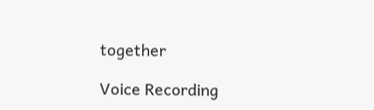together

Voice Recording